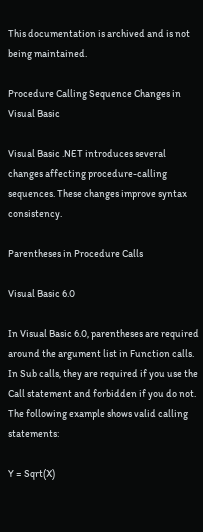This documentation is archived and is not being maintained.

Procedure Calling Sequence Changes in Visual Basic

Visual Basic .NET introduces several changes affecting procedure-calling sequences. These changes improve syntax consistency.

Parentheses in Procedure Calls

Visual Basic 6.0

In Visual Basic 6.0, parentheses are required around the argument list in Function calls. In Sub calls, they are required if you use the Call statement and forbidden if you do not. The following example shows valid calling statements:

Y = Sqrt(X)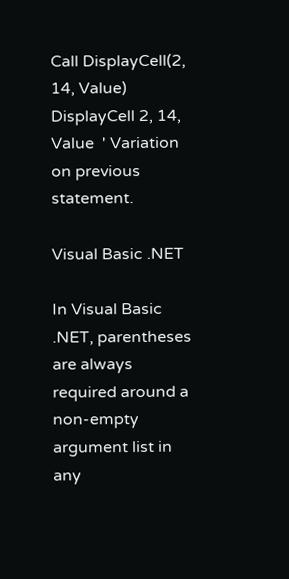Call DisplayCell(2, 14, Value)
DisplayCell 2, 14, Value  ' Variation on previous statement.

Visual Basic .NET

In Visual Basic .NET, parentheses are always required around a non-empty argument list in any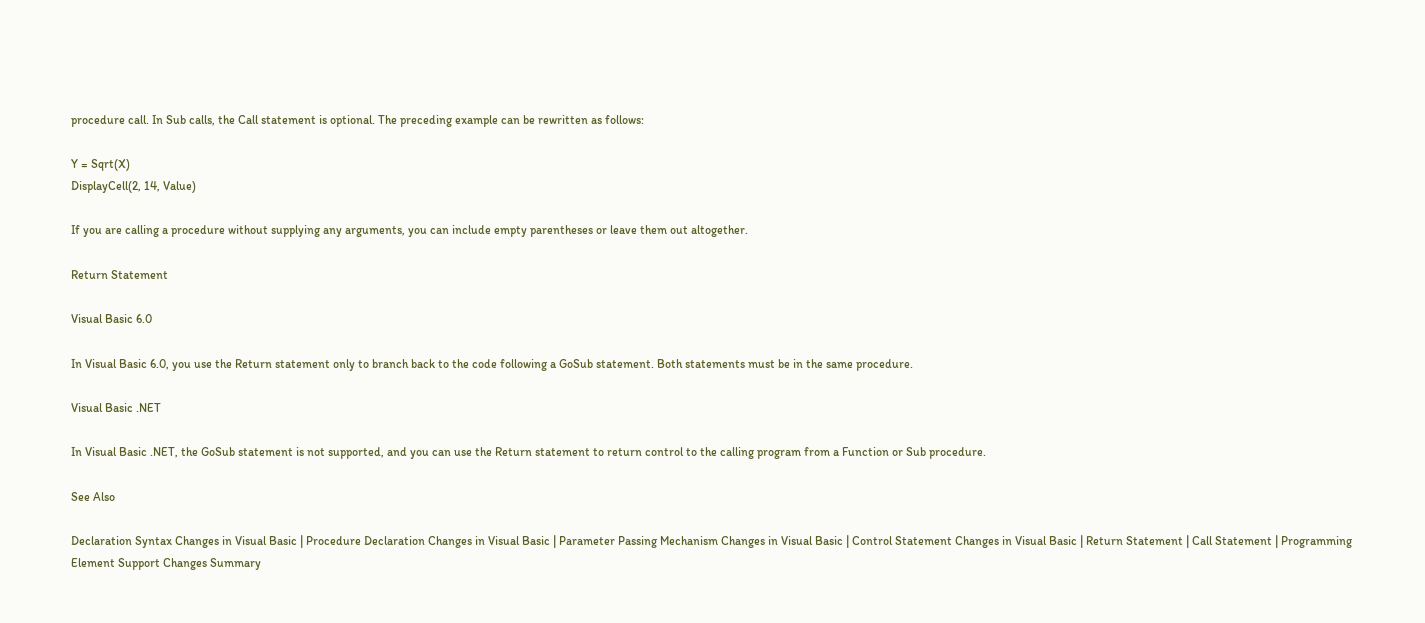procedure call. In Sub calls, the Call statement is optional. The preceding example can be rewritten as follows:

Y = Sqrt(X)
DisplayCell(2, 14, Value)

If you are calling a procedure without supplying any arguments, you can include empty parentheses or leave them out altogether.

Return Statement

Visual Basic 6.0

In Visual Basic 6.0, you use the Return statement only to branch back to the code following a GoSub statement. Both statements must be in the same procedure.

Visual Basic .NET

In Visual Basic .NET, the GoSub statement is not supported, and you can use the Return statement to return control to the calling program from a Function or Sub procedure.

See Also

Declaration Syntax Changes in Visual Basic | Procedure Declaration Changes in Visual Basic | Parameter Passing Mechanism Changes in Visual Basic | Control Statement Changes in Visual Basic | Return Statement | Call Statement | Programming Element Support Changes Summary